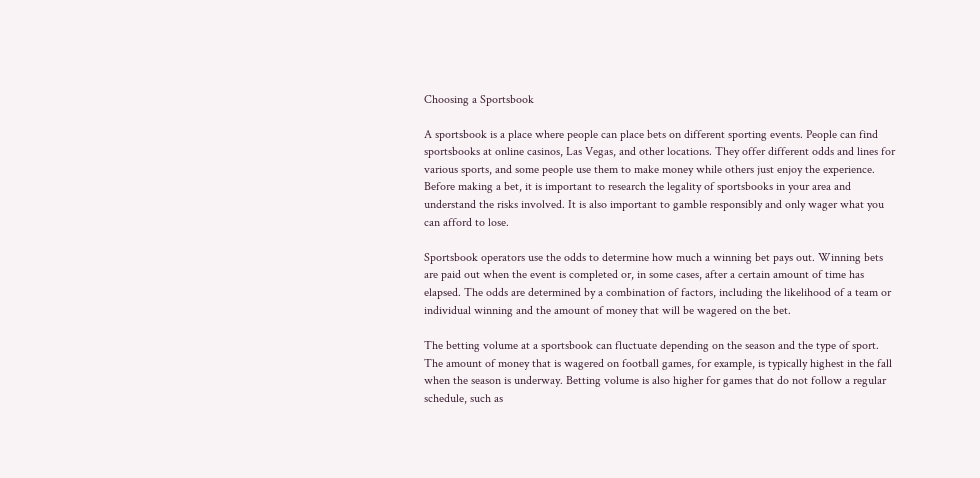Choosing a Sportsbook

A sportsbook is a place where people can place bets on different sporting events. People can find sportsbooks at online casinos, Las Vegas, and other locations. They offer different odds and lines for various sports, and some people use them to make money while others just enjoy the experience. Before making a bet, it is important to research the legality of sportsbooks in your area and understand the risks involved. It is also important to gamble responsibly and only wager what you can afford to lose.

Sportsbook operators use the odds to determine how much a winning bet pays out. Winning bets are paid out when the event is completed or, in some cases, after a certain amount of time has elapsed. The odds are determined by a combination of factors, including the likelihood of a team or individual winning and the amount of money that will be wagered on the bet.

The betting volume at a sportsbook can fluctuate depending on the season and the type of sport. The amount of money that is wagered on football games, for example, is typically highest in the fall when the season is underway. Betting volume is also higher for games that do not follow a regular schedule, such as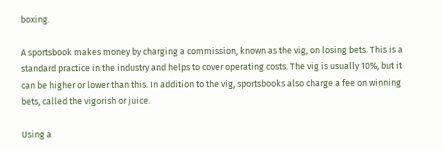boxing.

A sportsbook makes money by charging a commission, known as the vig, on losing bets. This is a standard practice in the industry and helps to cover operating costs. The vig is usually 10%, but it can be higher or lower than this. In addition to the vig, sportsbooks also charge a fee on winning bets, called the vigorish or juice.

Using a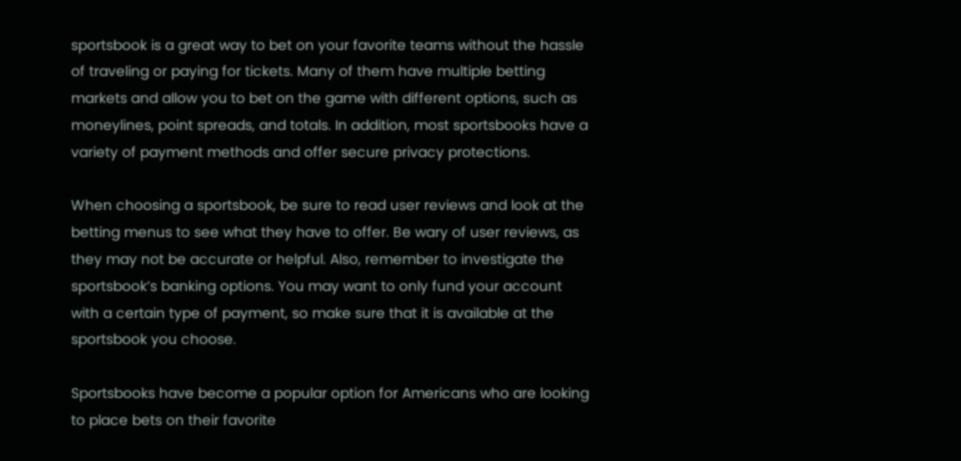sportsbook is a great way to bet on your favorite teams without the hassle of traveling or paying for tickets. Many of them have multiple betting markets and allow you to bet on the game with different options, such as moneylines, point spreads, and totals. In addition, most sportsbooks have a variety of payment methods and offer secure privacy protections.

When choosing a sportsbook, be sure to read user reviews and look at the betting menus to see what they have to offer. Be wary of user reviews, as they may not be accurate or helpful. Also, remember to investigate the sportsbook’s banking options. You may want to only fund your account with a certain type of payment, so make sure that it is available at the sportsbook you choose.

Sportsbooks have become a popular option for Americans who are looking to place bets on their favorite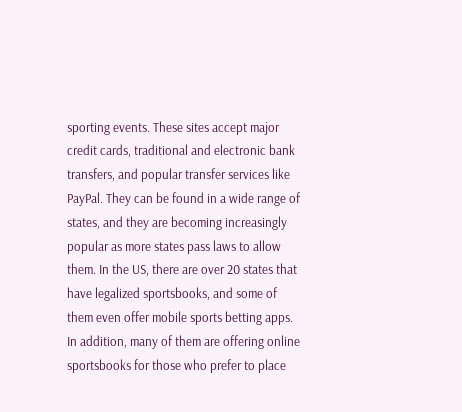sporting events. These sites accept major credit cards, traditional and electronic bank transfers, and popular transfer services like PayPal. They can be found in a wide range of states, and they are becoming increasingly popular as more states pass laws to allow them. In the US, there are over 20 states that have legalized sportsbooks, and some of them even offer mobile sports betting apps. In addition, many of them are offering online sportsbooks for those who prefer to place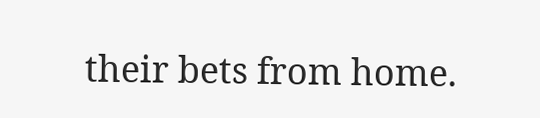their bets from home.